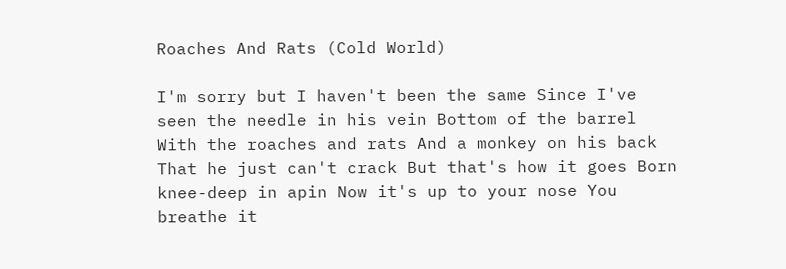Roaches And Rats (Cold World)

I'm sorry but I haven't been the same Since I've seen the needle in his vein Bottom of the barrel With the roaches and rats And a monkey on his back That he just can't crack But that's how it goes Born knee-deep in apin Now it's up to your nose You breathe it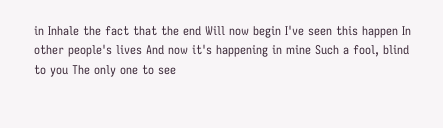in Inhale the fact that the end Will now begin I've seen this happen In other people's lives And now it's happening in mine Such a fool, blind to you The only one to see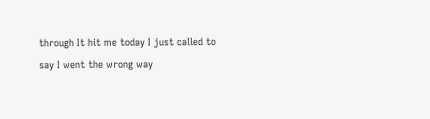through It hit me today I just called to say I went the wrong way